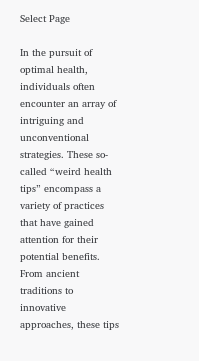Select Page

In the pursuit of optimal health, individuals often encounter an array of intriguing and unconventional strategies. These so-called “weird health tips” encompass a variety of practices that have gained attention for their potential benefits. From ancient traditions to innovative approaches, these tips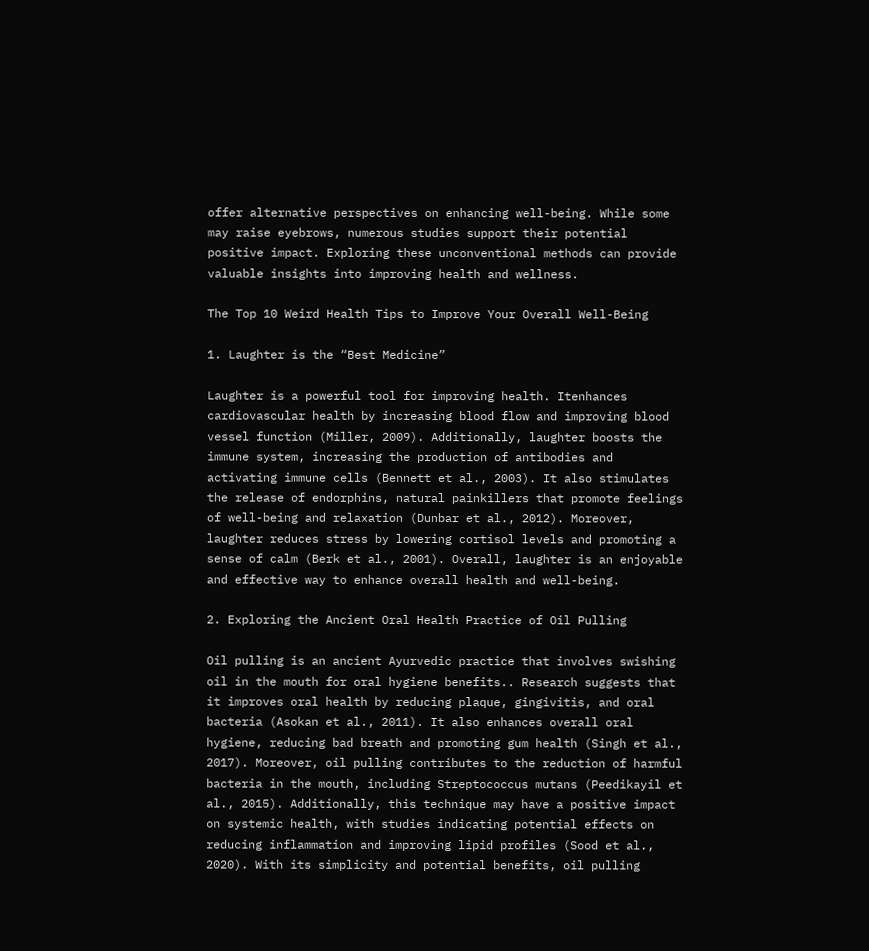offer alternative perspectives on enhancing well-being. While some may raise eyebrows, numerous studies support their potential positive impact. Exploring these unconventional methods can provide valuable insights into improving health and wellness.

The Top 10 Weird Health Tips to Improve Your Overall Well-Being

1. Laughter is the “Best Medicine”

Laughter is a powerful tool for improving health. Itenhances cardiovascular health by increasing blood flow and improving blood vessel function (Miller, 2009). Additionally, laughter boosts the immune system, increasing the production of antibodies and activating immune cells (Bennett et al., 2003). It also stimulates the release of endorphins, natural painkillers that promote feelings of well-being and relaxation (Dunbar et al., 2012). Moreover, laughter reduces stress by lowering cortisol levels and promoting a sense of calm (Berk et al., 2001). Overall, laughter is an enjoyable and effective way to enhance overall health and well-being.

2. Exploring the Ancient Oral Health Practice of Oil Pulling

Oil pulling is an ancient Ayurvedic practice that involves swishing oil in the mouth for oral hygiene benefits.. Research suggests that it improves oral health by reducing plaque, gingivitis, and oral bacteria (Asokan et al., 2011). It also enhances overall oral hygiene, reducing bad breath and promoting gum health (Singh et al., 2017). Moreover, oil pulling contributes to the reduction of harmful bacteria in the mouth, including Streptococcus mutans (Peedikayil et al., 2015). Additionally, this technique may have a positive impact on systemic health, with studies indicating potential effects on reducing inflammation and improving lipid profiles (Sood et al., 2020). With its simplicity and potential benefits, oil pulling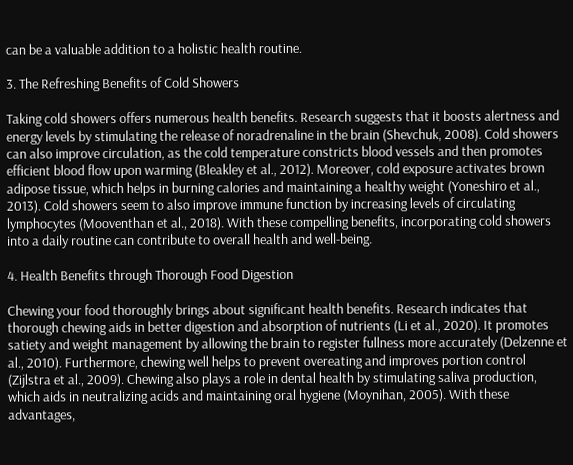can be a valuable addition to a holistic health routine.

3. The Refreshing Benefits of Cold Showers

Taking cold showers offers numerous health benefits. Research suggests that it boosts alertness and energy levels by stimulating the release of noradrenaline in the brain (Shevchuk, 2008). Cold showers can also improve circulation, as the cold temperature constricts blood vessels and then promotes efficient blood flow upon warming (Bleakley et al., 2012). Moreover, cold exposure activates brown adipose tissue, which helps in burning calories and maintaining a healthy weight (Yoneshiro et al., 2013). Cold showers seem to also improve immune function by increasing levels of circulating lymphocytes (Mooventhan et al., 2018). With these compelling benefits, incorporating cold showers into a daily routine can contribute to overall health and well-being.

4. Health Benefits through Thorough Food Digestion

Chewing your food thoroughly brings about significant health benefits. Research indicates that thorough chewing aids in better digestion and absorption of nutrients (Li et al., 2020). It promotes satiety and weight management by allowing the brain to register fullness more accurately (Delzenne et al., 2010). Furthermore, chewing well helps to prevent overeating and improves portion control (Zijlstra et al., 2009). Chewing also plays a role in dental health by stimulating saliva production, which aids in neutralizing acids and maintaining oral hygiene (Moynihan, 2005). With these advantages,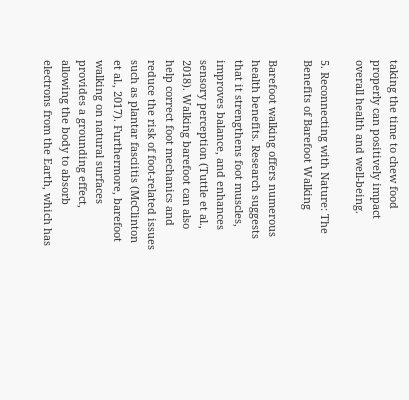taking the time to chew food properly can positively impact overall health and well-being.

5. Reconnecting with Nature: The Benefits of Barefoot Walking

Barefoot walking offers numerous health benefits. Research suggests that it strengthens foot muscles, improves balance, and enhances sensory perception (Tuttle et al., 2018). Walking barefoot can also help correct foot mechanics and reduce the risk of foot-related issues such as plantar fasciitis (McClinton et al., 2017). Furthermore, barefoot walking on natural surfaces provides a grounding effect, allowing the body to absorb electrons from the Earth, which has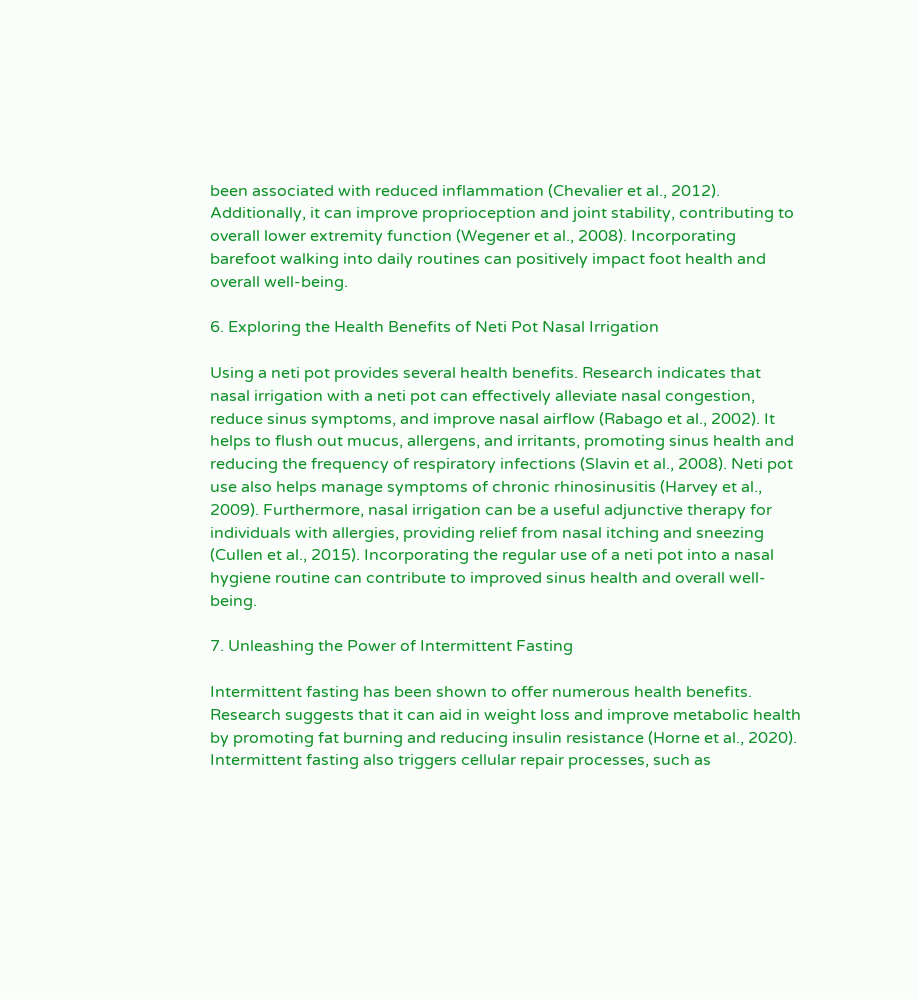been associated with reduced inflammation (Chevalier et al., 2012). Additionally, it can improve proprioception and joint stability, contributing to overall lower extremity function (Wegener et al., 2008). Incorporating barefoot walking into daily routines can positively impact foot health and overall well-being.

6. Exploring the Health Benefits of Neti Pot Nasal Irrigation

Using a neti pot provides several health benefits. Research indicates that nasal irrigation with a neti pot can effectively alleviate nasal congestion, reduce sinus symptoms, and improve nasal airflow (Rabago et al., 2002). It helps to flush out mucus, allergens, and irritants, promoting sinus health and reducing the frequency of respiratory infections (Slavin et al., 2008). Neti pot use also helps manage symptoms of chronic rhinosinusitis (Harvey et al., 2009). Furthermore, nasal irrigation can be a useful adjunctive therapy for individuals with allergies, providing relief from nasal itching and sneezing (Cullen et al., 2015). Incorporating the regular use of a neti pot into a nasal hygiene routine can contribute to improved sinus health and overall well-being.

7. Unleashing the Power of Intermittent Fasting

Intermittent fasting has been shown to offer numerous health benefits. Research suggests that it can aid in weight loss and improve metabolic health by promoting fat burning and reducing insulin resistance (Horne et al., 2020). Intermittent fasting also triggers cellular repair processes, such as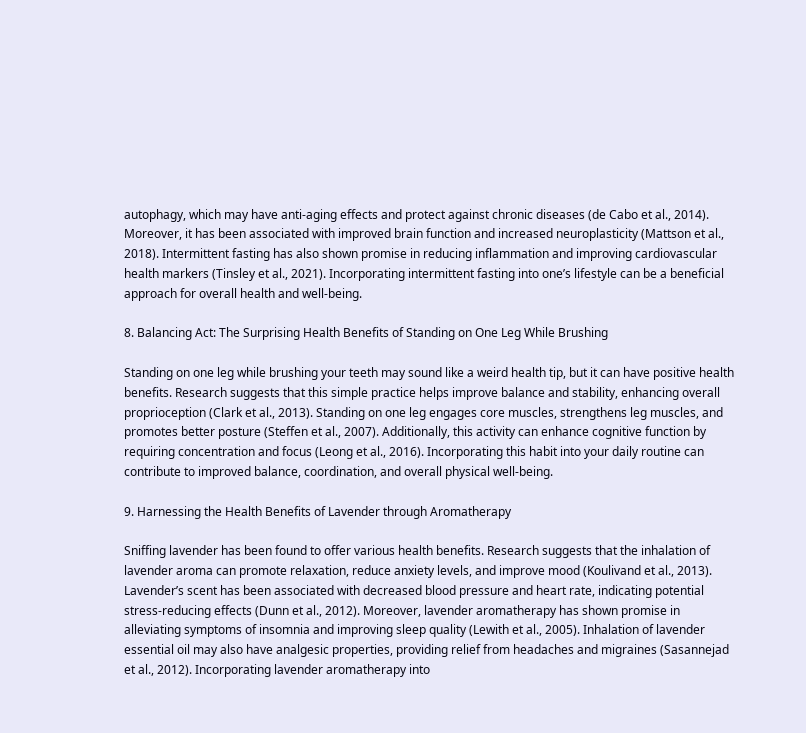autophagy, which may have anti-aging effects and protect against chronic diseases (de Cabo et al., 2014). Moreover, it has been associated with improved brain function and increased neuroplasticity (Mattson et al., 2018). Intermittent fasting has also shown promise in reducing inflammation and improving cardiovascular health markers (Tinsley et al., 2021). Incorporating intermittent fasting into one’s lifestyle can be a beneficial approach for overall health and well-being.

8. Balancing Act: The Surprising Health Benefits of Standing on One Leg While Brushing

Standing on one leg while brushing your teeth may sound like a weird health tip, but it can have positive health benefits. Research suggests that this simple practice helps improve balance and stability, enhancing overall proprioception (Clark et al., 2013). Standing on one leg engages core muscles, strengthens leg muscles, and promotes better posture (Steffen et al., 2007). Additionally, this activity can enhance cognitive function by requiring concentration and focus (Leong et al., 2016). Incorporating this habit into your daily routine can contribute to improved balance, coordination, and overall physical well-being.

9. Harnessing the Health Benefits of Lavender through Aromatherapy

Sniffing lavender has been found to offer various health benefits. Research suggests that the inhalation of lavender aroma can promote relaxation, reduce anxiety levels, and improve mood (Koulivand et al., 2013). Lavender’s scent has been associated with decreased blood pressure and heart rate, indicating potential stress-reducing effects (Dunn et al., 2012). Moreover, lavender aromatherapy has shown promise in alleviating symptoms of insomnia and improving sleep quality (Lewith et al., 2005). Inhalation of lavender essential oil may also have analgesic properties, providing relief from headaches and migraines (Sasannejad et al., 2012). Incorporating lavender aromatherapy into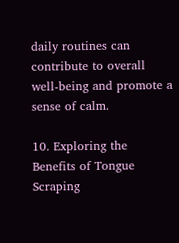daily routines can contribute to overall well-being and promote a sense of calm.

10. Exploring the Benefits of Tongue Scraping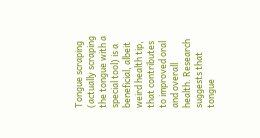Tongue scraping (actually scraping the tongue with a special tool) is a beneficial, albeit weird health tip, that contributes to improved oral and overall health. Research suggests that tongue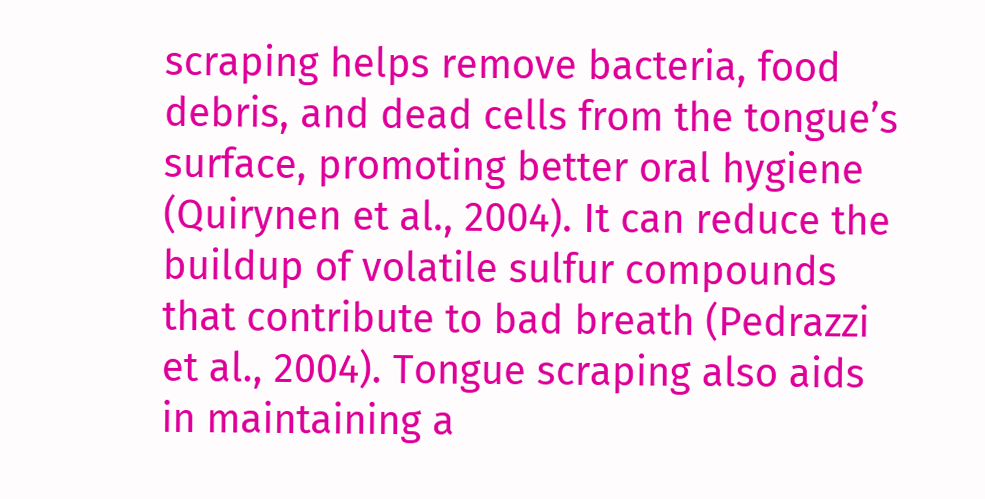scraping helps remove bacteria, food debris, and dead cells from the tongue’s surface, promoting better oral hygiene (Quirynen et al., 2004). It can reduce the buildup of volatile sulfur compounds that contribute to bad breath (Pedrazzi et al., 2004). Tongue scraping also aids in maintaining a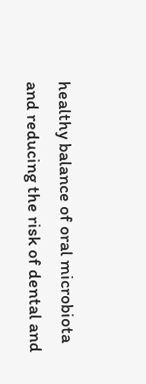healthy balance of oral microbiota and reducing the risk of dental and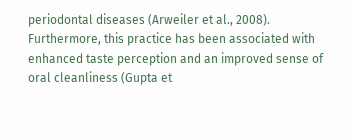periodontal diseases (Arweiler et al., 2008). Furthermore, this practice has been associated with enhanced taste perception and an improved sense of oral cleanliness (Gupta et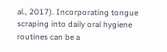al., 2017). Incorporating tongue scraping into daily oral hygiene routines can be a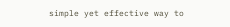simple yet effective way to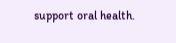support oral health.